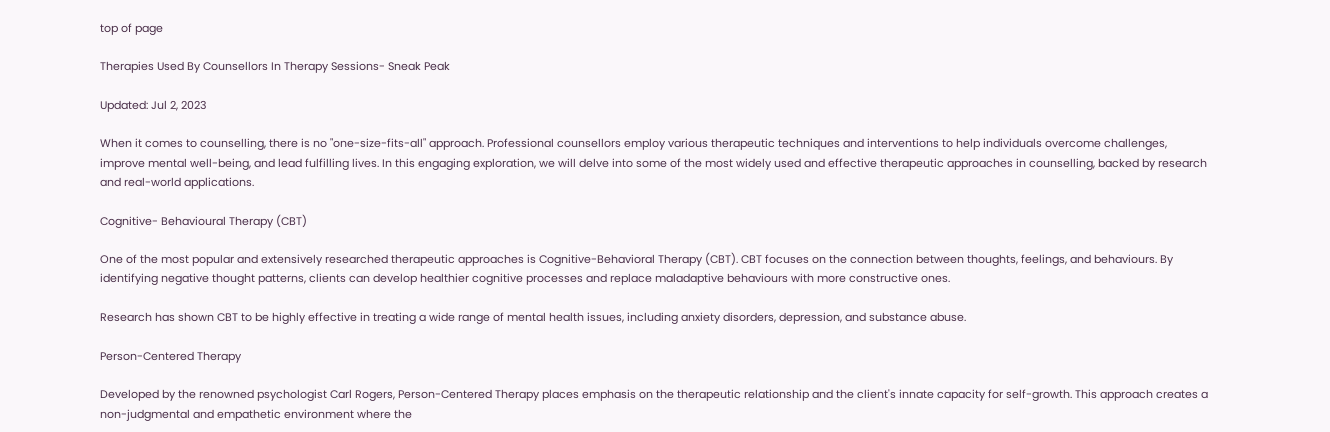top of page

Therapies Used By Counsellors In Therapy Sessions- Sneak Peak

Updated: Jul 2, 2023

When it comes to counselling, there is no "one-size-fits-all" approach. Professional counsellors employ various therapeutic techniques and interventions to help individuals overcome challenges, improve mental well-being, and lead fulfilling lives. In this engaging exploration, we will delve into some of the most widely used and effective therapeutic approaches in counselling, backed by research and real-world applications.

Cognitive- Behavioural Therapy (CBT)

One of the most popular and extensively researched therapeutic approaches is Cognitive-Behavioral Therapy (CBT). CBT focuses on the connection between thoughts, feelings, and behaviours. By identifying negative thought patterns, clients can develop healthier cognitive processes and replace maladaptive behaviours with more constructive ones.

Research has shown CBT to be highly effective in treating a wide range of mental health issues, including anxiety disorders, depression, and substance abuse.

Person-Centered Therapy

Developed by the renowned psychologist Carl Rogers, Person-Centered Therapy places emphasis on the therapeutic relationship and the client's innate capacity for self-growth. This approach creates a non-judgmental and empathetic environment where the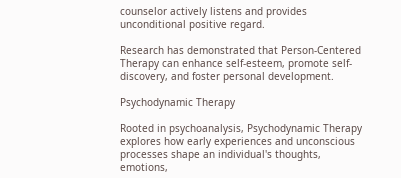counselor actively listens and provides unconditional positive regard.

Research has demonstrated that Person-Centered Therapy can enhance self-esteem, promote self-discovery, and foster personal development.

Psychodynamic Therapy

Rooted in psychoanalysis, Psychodynamic Therapy explores how early experiences and unconscious processes shape an individual's thoughts, emotions,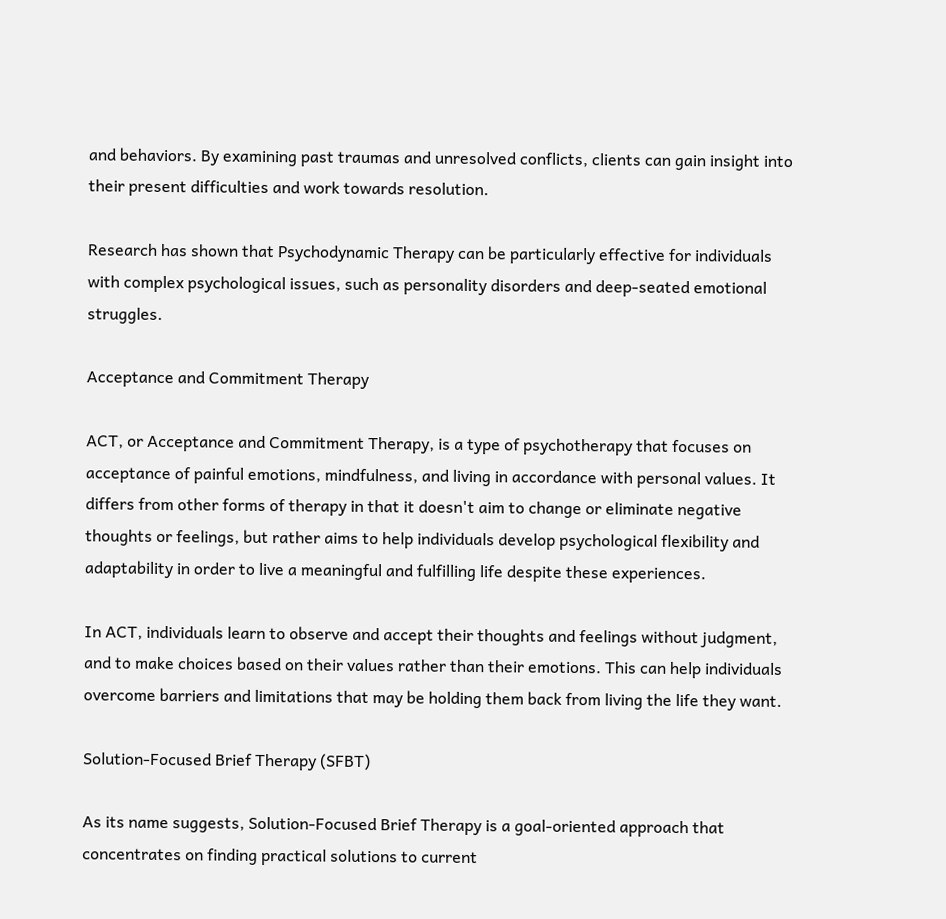and behaviors. By examining past traumas and unresolved conflicts, clients can gain insight into their present difficulties and work towards resolution.

Research has shown that Psychodynamic Therapy can be particularly effective for individuals with complex psychological issues, such as personality disorders and deep-seated emotional struggles.

Acceptance and Commitment Therapy

ACT, or Acceptance and Commitment Therapy, is a type of psychotherapy that focuses on acceptance of painful emotions, mindfulness, and living in accordance with personal values. It differs from other forms of therapy in that it doesn't aim to change or eliminate negative thoughts or feelings, but rather aims to help individuals develop psychological flexibility and adaptability in order to live a meaningful and fulfilling life despite these experiences.

In ACT, individuals learn to observe and accept their thoughts and feelings without judgment, and to make choices based on their values rather than their emotions. This can help individuals overcome barriers and limitations that may be holding them back from living the life they want.

Solution-Focused Brief Therapy (SFBT)

As its name suggests, Solution-Focused Brief Therapy is a goal-oriented approach that concentrates on finding practical solutions to current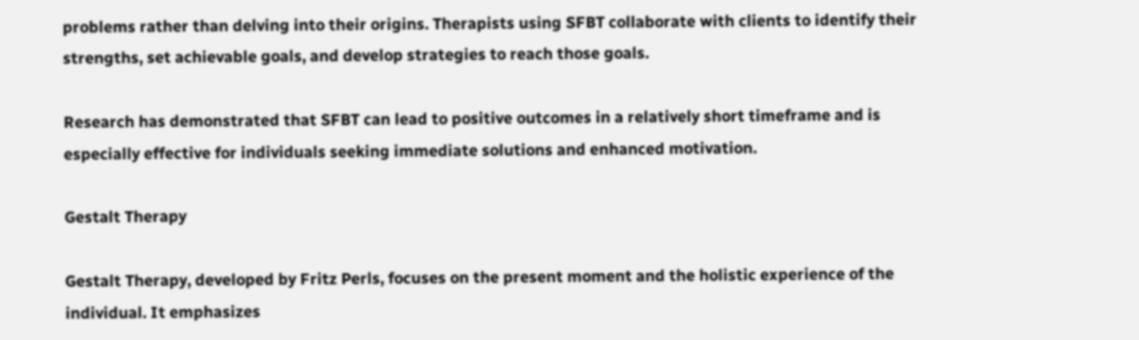problems rather than delving into their origins. Therapists using SFBT collaborate with clients to identify their strengths, set achievable goals, and develop strategies to reach those goals.

Research has demonstrated that SFBT can lead to positive outcomes in a relatively short timeframe and is especially effective for individuals seeking immediate solutions and enhanced motivation.

Gestalt Therapy

Gestalt Therapy, developed by Fritz Perls, focuses on the present moment and the holistic experience of the individual. It emphasizes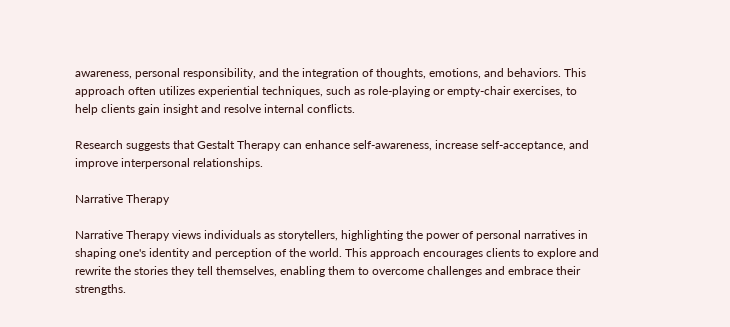awareness, personal responsibility, and the integration of thoughts, emotions, and behaviors. This approach often utilizes experiential techniques, such as role-playing or empty-chair exercises, to help clients gain insight and resolve internal conflicts.

Research suggests that Gestalt Therapy can enhance self-awareness, increase self-acceptance, and improve interpersonal relationships.

Narrative Therapy

Narrative Therapy views individuals as storytellers, highlighting the power of personal narratives in shaping one's identity and perception of the world. This approach encourages clients to explore and rewrite the stories they tell themselves, enabling them to overcome challenges and embrace their strengths.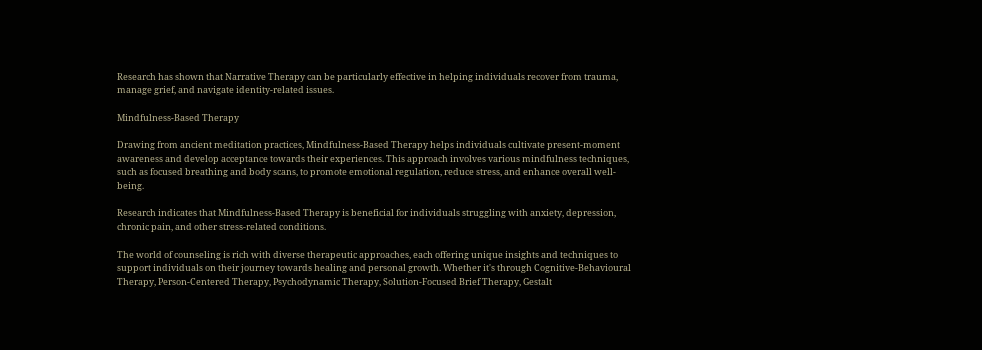Research has shown that Narrative Therapy can be particularly effective in helping individuals recover from trauma, manage grief, and navigate identity-related issues.

Mindfulness-Based Therapy

Drawing from ancient meditation practices, Mindfulness-Based Therapy helps individuals cultivate present-moment awareness and develop acceptance towards their experiences. This approach involves various mindfulness techniques, such as focused breathing and body scans, to promote emotional regulation, reduce stress, and enhance overall well-being.

Research indicates that Mindfulness-Based Therapy is beneficial for individuals struggling with anxiety, depression, chronic pain, and other stress-related conditions.

The world of counseling is rich with diverse therapeutic approaches, each offering unique insights and techniques to support individuals on their journey towards healing and personal growth. Whether it's through Cognitive-Behavioural Therapy, Person-Centered Therapy, Psychodynamic Therapy, Solution-Focused Brief Therapy, Gestalt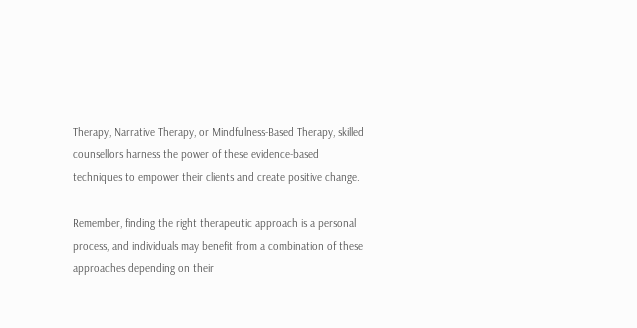Therapy, Narrative Therapy, or Mindfulness-Based Therapy, skilled counsellors harness the power of these evidence-based techniques to empower their clients and create positive change.

Remember, finding the right therapeutic approach is a personal process, and individuals may benefit from a combination of these approaches depending on their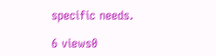specific needs.

6 views0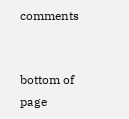comments


bottom of page